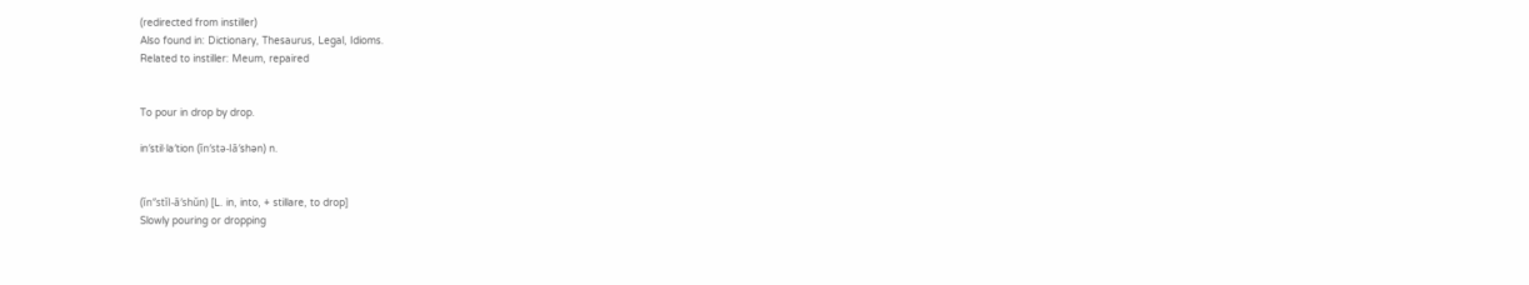(redirected from instiller)
Also found in: Dictionary, Thesaurus, Legal, Idioms.
Related to instiller: Meum, repaired


To pour in drop by drop.

in′stil·la′tion (ĭn′stə-lā′shən) n.


(ĭn″stĭl-ā′shŭn) [L. in, into, + stillare, to drop]
Slowly pouring or dropping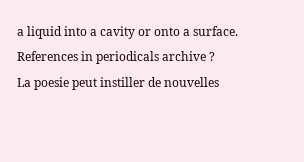a liquid into a cavity or onto a surface.
References in periodicals archive ?
La poesie peut instiller de nouvelles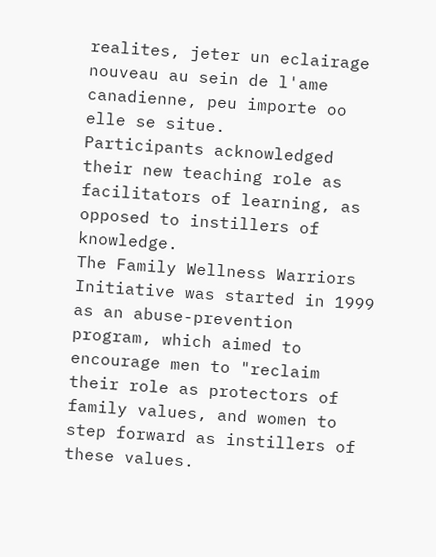realites, jeter un eclairage nouveau au sein de l'ame canadienne, peu importe oo elle se situe.
Participants acknowledged their new teaching role as facilitators of learning, as opposed to instillers of knowledge.
The Family Wellness Warriors Initiative was started in 1999 as an abuse-prevention program, which aimed to encourage men to "reclaim their role as protectors of family values, and women to step forward as instillers of these values.